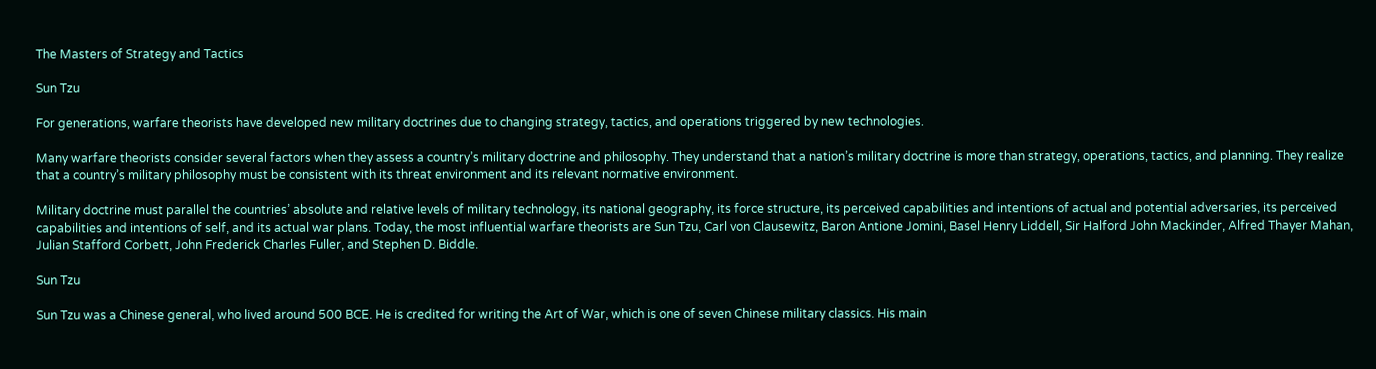The Masters of Strategy and Tactics

Sun Tzu

For generations, warfare theorists have developed new military doctrines due to changing strategy, tactics, and operations triggered by new technologies.

Many warfare theorists consider several factors when they assess a country’s military doctrine and philosophy. They understand that a nation’s military doctrine is more than strategy, operations, tactics, and planning. They realize that a country’s military philosophy must be consistent with its threat environment and its relevant normative environment.

Military doctrine must parallel the countries’ absolute and relative levels of military technology, its national geography, its force structure, its perceived capabilities and intentions of actual and potential adversaries, its perceived capabilities and intentions of self, and its actual war plans. Today, the most influential warfare theorists are Sun Tzu, Carl von Clausewitz, Baron Antione Jomini, Basel Henry Liddell, Sir Halford John Mackinder, Alfred Thayer Mahan, Julian Stafford Corbett, John Frederick Charles Fuller, and Stephen D. Biddle.

Sun Tzu

Sun Tzu was a Chinese general, who lived around 500 BCE. He is credited for writing the Art of War, which is one of seven Chinese military classics. His main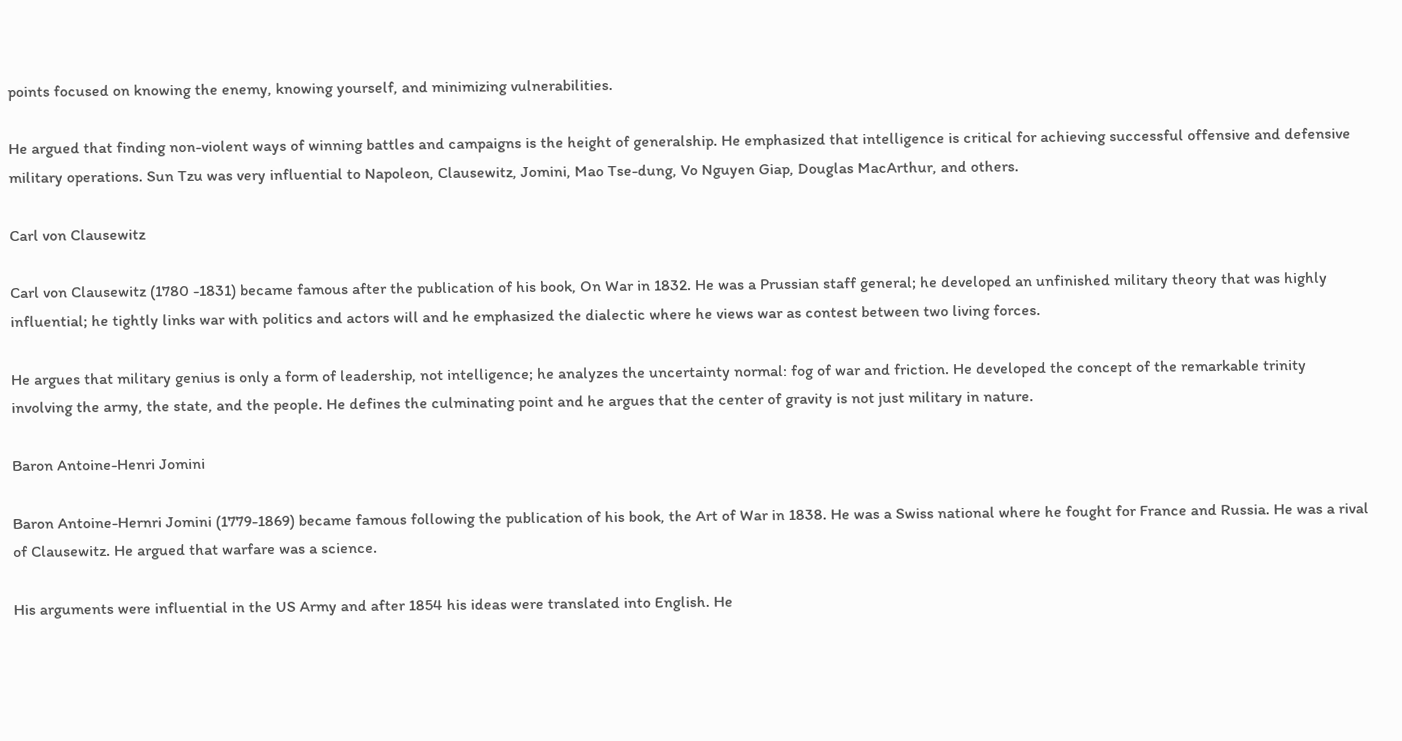points focused on knowing the enemy, knowing yourself, and minimizing vulnerabilities.

He argued that finding non-violent ways of winning battles and campaigns is the height of generalship. He emphasized that intelligence is critical for achieving successful offensive and defensive military operations. Sun Tzu was very influential to Napoleon, Clausewitz, Jomini, Mao Tse-dung, Vo Nguyen Giap, Douglas MacArthur, and others.

Carl von Clausewitz

Carl von Clausewitz (1780 -1831) became famous after the publication of his book, On War in 1832. He was a Prussian staff general; he developed an unfinished military theory that was highly influential; he tightly links war with politics and actors will and he emphasized the dialectic where he views war as contest between two living forces.

He argues that military genius is only a form of leadership, not intelligence; he analyzes the uncertainty normal: fog of war and friction. He developed the concept of the remarkable trinity involving the army, the state, and the people. He defines the culminating point and he argues that the center of gravity is not just military in nature.

Baron Antoine-Henri Jomini

Baron Antoine-Hernri Jomini (1779-1869) became famous following the publication of his book, the Art of War in 1838. He was a Swiss national where he fought for France and Russia. He was a rival of Clausewitz. He argued that warfare was a science.

His arguments were influential in the US Army and after 1854 his ideas were translated into English. He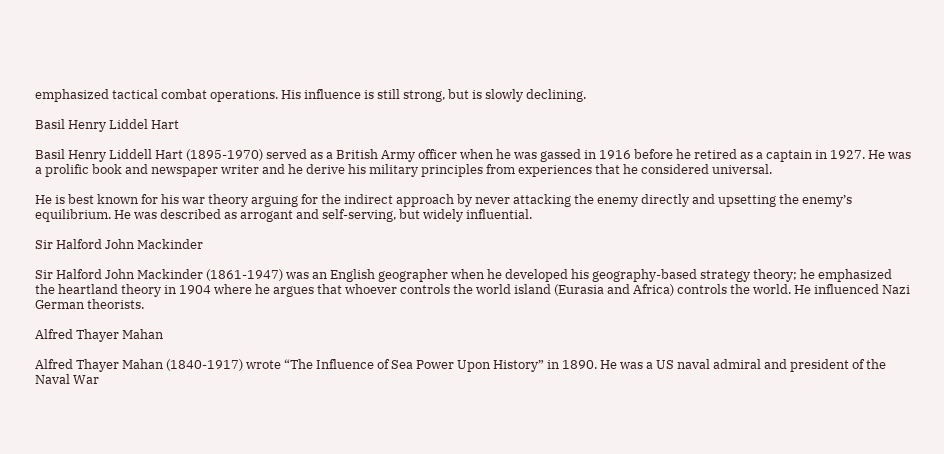emphasized tactical combat operations. His influence is still strong, but is slowly declining.

Basil Henry Liddel Hart

Basil Henry Liddell Hart (1895-1970) served as a British Army officer when he was gassed in 1916 before he retired as a captain in 1927. He was a prolific book and newspaper writer and he derive his military principles from experiences that he considered universal.

He is best known for his war theory arguing for the indirect approach by never attacking the enemy directly and upsetting the enemy’s equilibrium. He was described as arrogant and self-serving, but widely influential.

Sir Halford John Mackinder

Sir Halford John Mackinder (1861-1947) was an English geographer when he developed his geography-based strategy theory; he emphasized the heartland theory in 1904 where he argues that whoever controls the world island (Eurasia and Africa) controls the world. He influenced Nazi German theorists.

Alfred Thayer Mahan

Alfred Thayer Mahan (1840-1917) wrote “The Influence of Sea Power Upon History” in 1890. He was a US naval admiral and president of the Naval War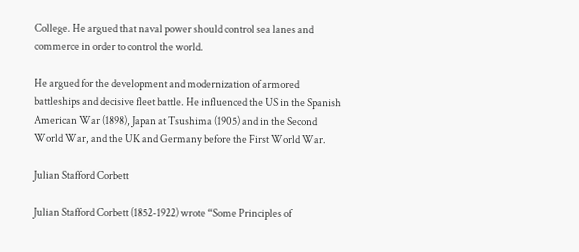College. He argued that naval power should control sea lanes and commerce in order to control the world.

He argued for the development and modernization of armored battleships and decisive fleet battle. He influenced the US in the Spanish American War (1898), Japan at Tsushima (1905) and in the Second World War, and the UK and Germany before the First World War.

Julian Stafford Corbett

Julian Stafford Corbett (1852-1922) wrote “Some Principles of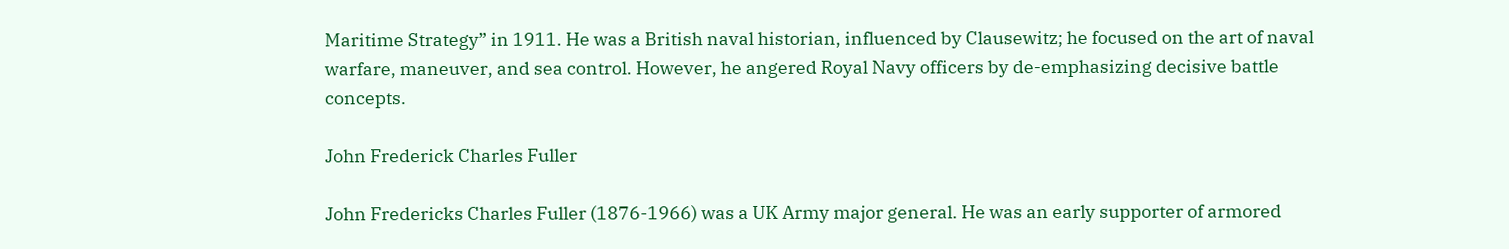Maritime Strategy” in 1911. He was a British naval historian, influenced by Clausewitz; he focused on the art of naval warfare, maneuver, and sea control. However, he angered Royal Navy officers by de-emphasizing decisive battle concepts.

John Frederick Charles Fuller

John Fredericks Charles Fuller (1876-1966) was a UK Army major general. He was an early supporter of armored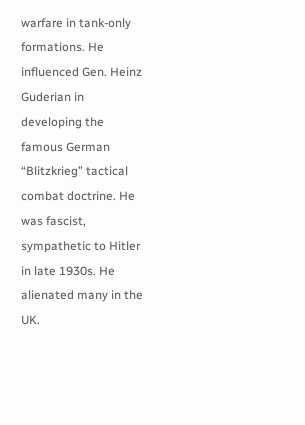warfare in tank-only formations. He influenced Gen. Heinz Guderian in developing the famous German “Blitzkrieg” tactical combat doctrine. He was fascist, sympathetic to Hitler in late 1930s. He alienated many in the UK.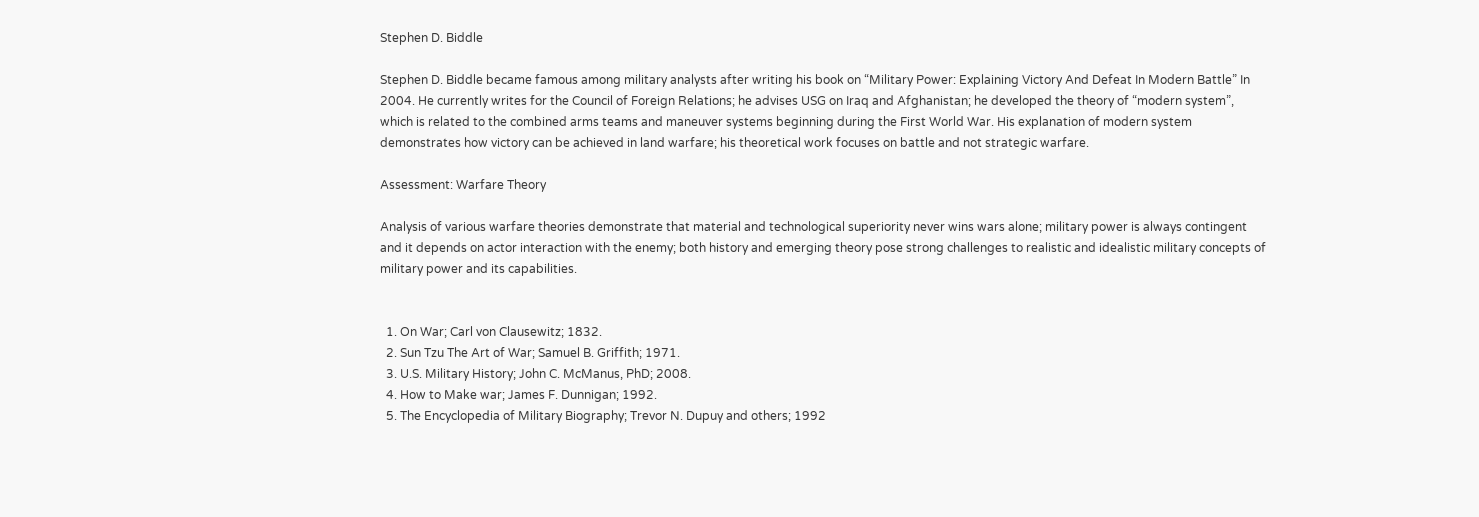Stephen D. Biddle

Stephen D. Biddle became famous among military analysts after writing his book on “Military Power: Explaining Victory And Defeat In Modern Battle” In 2004. He currently writes for the Council of Foreign Relations; he advises USG on Iraq and Afghanistan; he developed the theory of “modern system”, which is related to the combined arms teams and maneuver systems beginning during the First World War. His explanation of modern system demonstrates how victory can be achieved in land warfare; his theoretical work focuses on battle and not strategic warfare.

Assessment: Warfare Theory

Analysis of various warfare theories demonstrate that material and technological superiority never wins wars alone; military power is always contingent and it depends on actor interaction with the enemy; both history and emerging theory pose strong challenges to realistic and idealistic military concepts of military power and its capabilities.


  1. On War; Carl von Clausewitz; 1832.
  2. Sun Tzu The Art of War; Samuel B. Griffith; 1971.
  3. U.S. Military History; John C. McManus, PhD; 2008.
  4. How to Make war; James F. Dunnigan; 1992.
  5. The Encyclopedia of Military Biography; Trevor N. Dupuy and others; 1992